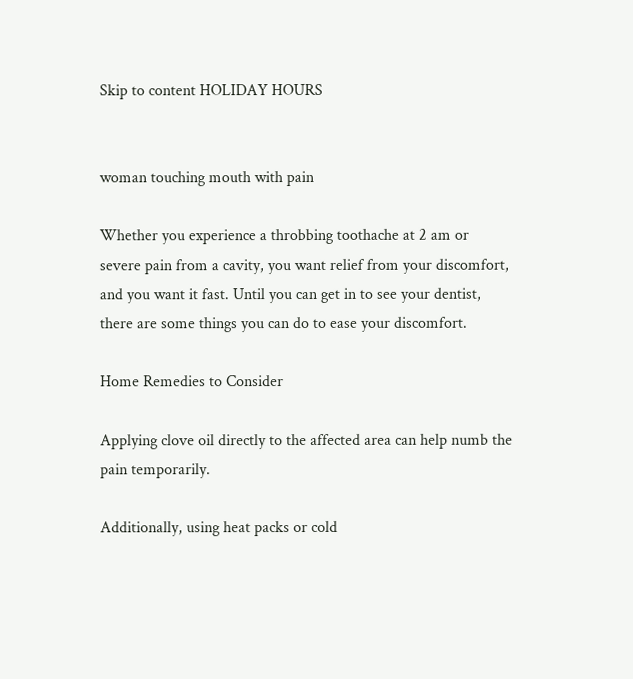Skip to content HOLIDAY HOURS


woman touching mouth with pain

Whether you experience a throbbing toothache at 2 am or severe pain from a cavity, you want relief from your discomfort, and you want it fast. Until you can get in to see your dentist, there are some things you can do to ease your discomfort.

Home Remedies to Consider

Applying clove oil directly to the affected area can help numb the pain temporarily.

Additionally, using heat packs or cold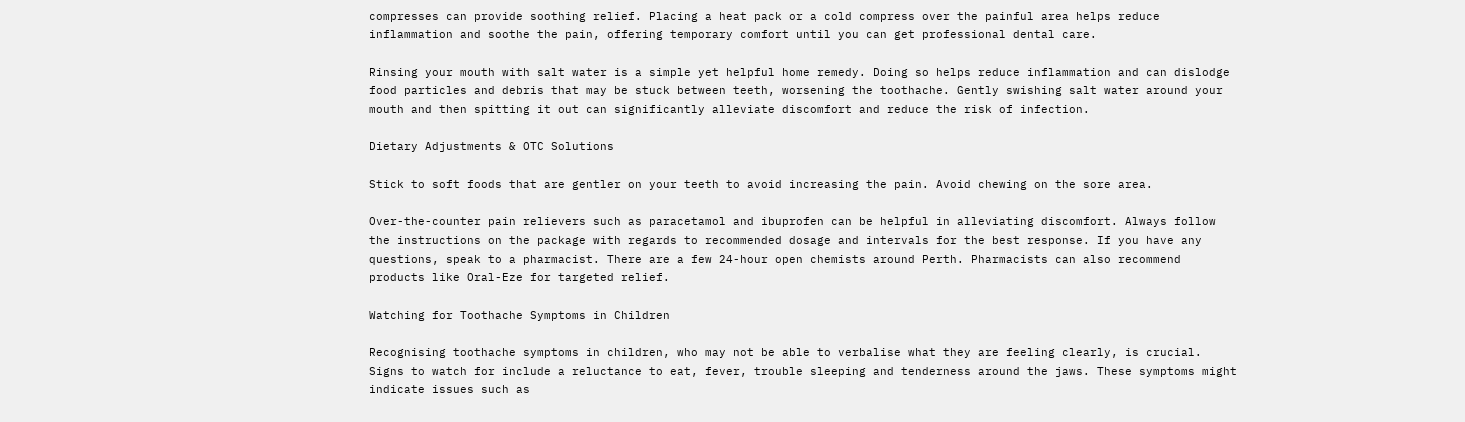compresses can provide soothing relief. Placing a heat pack or a cold compress over the painful area helps reduce inflammation and soothe the pain, offering temporary comfort until you can get professional dental care.

Rinsing your mouth with salt water is a simple yet helpful home remedy. Doing so helps reduce inflammation and can dislodge food particles and debris that may be stuck between teeth, worsening the toothache. Gently swishing salt water around your mouth and then spitting it out can significantly alleviate discomfort and reduce the risk of infection.

Dietary Adjustments & OTC Solutions

Stick to soft foods that are gentler on your teeth to avoid increasing the pain. Avoid chewing on the sore area.

Over-the-counter pain relievers such as paracetamol and ibuprofen can be helpful in alleviating discomfort. Always follow the instructions on the package with regards to recommended dosage and intervals for the best response. If you have any questions, speak to a pharmacist. There are a few 24-hour open chemists around Perth. Pharmacists can also recommend products like Oral-Eze for targeted relief.

Watching for Toothache Symptoms in Children

Recognising toothache symptoms in children, who may not be able to verbalise what they are feeling clearly, is crucial. Signs to watch for include a reluctance to eat, fever, trouble sleeping and tenderness around the jaws. These symptoms might indicate issues such as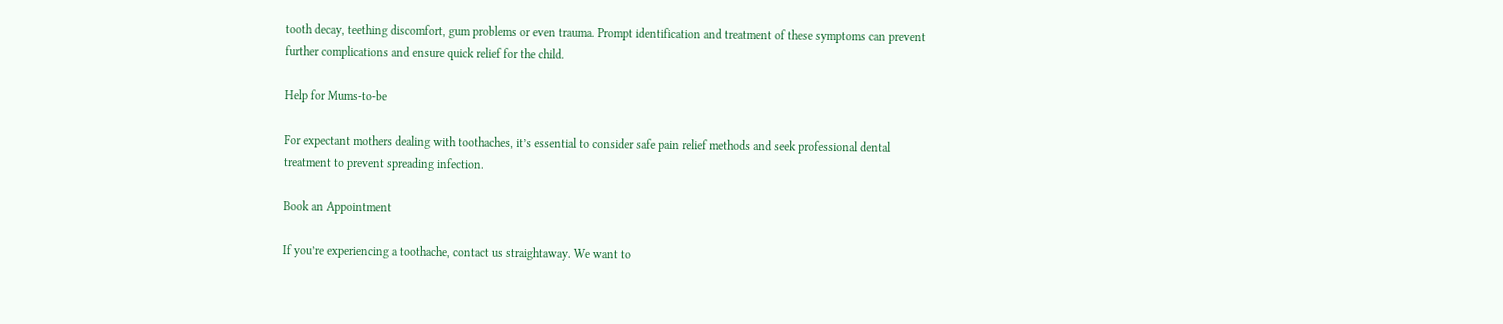tooth decay, teething discomfort, gum problems or even trauma. Prompt identification and treatment of these symptoms can prevent further complications and ensure quick relief for the child.

Help for Mums-to-be

For expectant mothers dealing with toothaches, it’s essential to consider safe pain relief methods and seek professional dental treatment to prevent spreading infection.

Book an Appointment

If you’re experiencing a toothache, contact us straightaway. We want to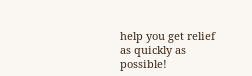help you get relief as quickly as possible!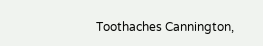Toothaches Cannington,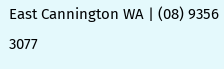East Cannington WA | (08) 9356 3077